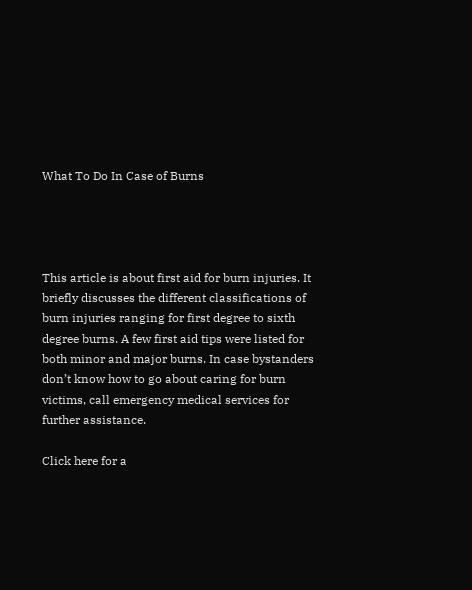What To Do In Case of Burns




This article is about first aid for burn injuries. It briefly discusses the different classifications of burn injuries ranging for first degree to sixth degree burns. A few first aid tips were listed for both minor and major burns. In case bystanders don’t know how to go about caring for burn victims, call emergency medical services for further assistance.

Click here for a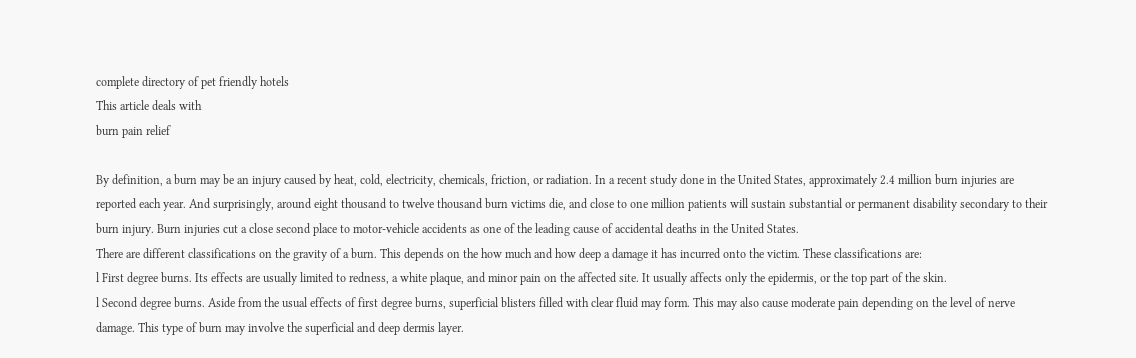complete directory of pet friendly hotels
This article deals with
burn pain relief

By definition, a burn may be an injury caused by heat, cold, electricity, chemicals, friction, or radiation. In a recent study done in the United States, approximately 2.4 million burn injuries are reported each year. And surprisingly, around eight thousand to twelve thousand burn victims die, and close to one million patients will sustain substantial or permanent disability secondary to their burn injury. Burn injuries cut a close second place to motor-vehicle accidents as one of the leading cause of accidental deaths in the United States.
There are different classifications on the gravity of a burn. This depends on the how much and how deep a damage it has incurred onto the victim. These classifications are:
l First degree burns. Its effects are usually limited to redness, a white plaque, and minor pain on the affected site. It usually affects only the epidermis, or the top part of the skin.
l Second degree burns. Aside from the usual effects of first degree burns, superficial blisters filled with clear fluid may form. This may also cause moderate pain depending on the level of nerve damage. This type of burn may involve the superficial and deep dermis layer.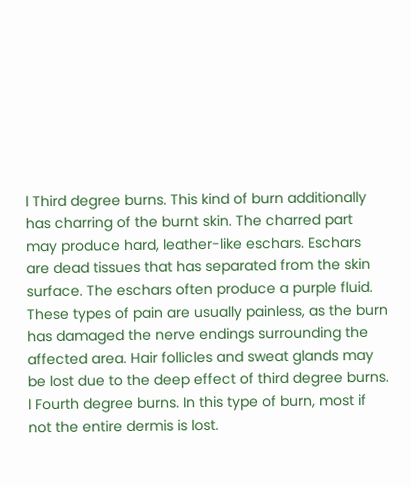l Third degree burns. This kind of burn additionally has charring of the burnt skin. The charred part may produce hard, leather-like eschars. Eschars are dead tissues that has separated from the skin surface. The eschars often produce a purple fluid. These types of pain are usually painless, as the burn has damaged the nerve endings surrounding the affected area. Hair follicles and sweat glands may be lost due to the deep effect of third degree burns.
l Fourth degree burns. In this type of burn, most if not the entire dermis is lost.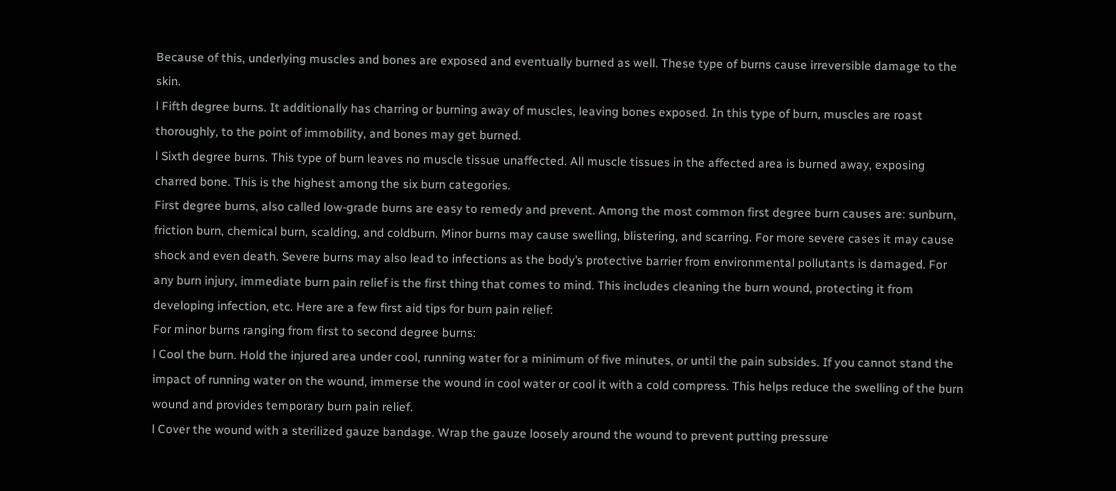Because of this, underlying muscles and bones are exposed and eventually burned as well. These type of burns cause irreversible damage to the skin.
l Fifth degree burns. It additionally has charring or burning away of muscles, leaving bones exposed. In this type of burn, muscles are roast thoroughly, to the point of immobility, and bones may get burned.
l Sixth degree burns. This type of burn leaves no muscle tissue unaffected. All muscle tissues in the affected area is burned away, exposing charred bone. This is the highest among the six burn categories.
First degree burns, also called low-grade burns are easy to remedy and prevent. Among the most common first degree burn causes are: sunburn, friction burn, chemical burn, scalding, and coldburn. Minor burns may cause swelling, blistering, and scarring. For more severe cases it may cause shock and even death. Severe burns may also lead to infections as the body’s protective barrier from environmental pollutants is damaged. For any burn injury, immediate burn pain relief is the first thing that comes to mind. This includes cleaning the burn wound, protecting it from developing infection, etc. Here are a few first aid tips for burn pain relief:
For minor burns ranging from first to second degree burns:
l Cool the burn. Hold the injured area under cool, running water for a minimum of five minutes, or until the pain subsides. If you cannot stand the impact of running water on the wound, immerse the wound in cool water or cool it with a cold compress. This helps reduce the swelling of the burn wound and provides temporary burn pain relief.
l Cover the wound with a sterilized gauze bandage. Wrap the gauze loosely around the wound to prevent putting pressure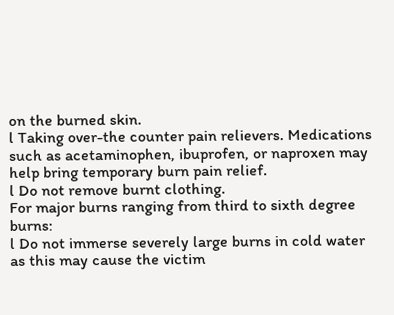on the burned skin.
l Taking over-the counter pain relievers. Medications such as acetaminophen, ibuprofen, or naproxen may help bring temporary burn pain relief.
l Do not remove burnt clothing.
For major burns ranging from third to sixth degree burns:
l Do not immerse severely large burns in cold water as this may cause the victim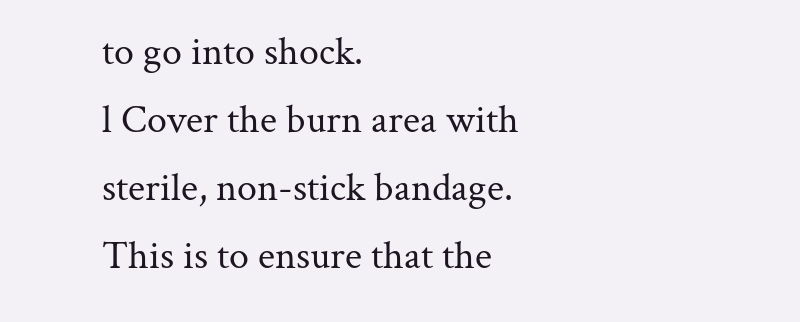to go into shock.
l Cover the burn area with sterile, non-stick bandage. This is to ensure that the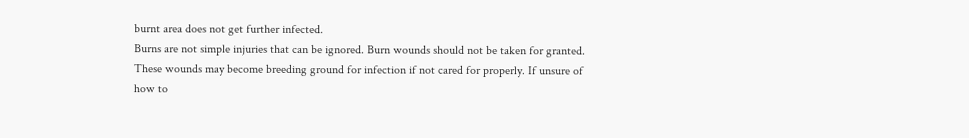burnt area does not get further infected.
Burns are not simple injuries that can be ignored. Burn wounds should not be taken for granted. These wounds may become breeding ground for infection if not cared for properly. If unsure of how to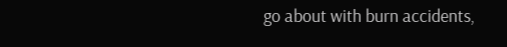go about with burn accidents,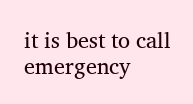it is best to call emergency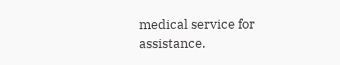medical service for assistance.